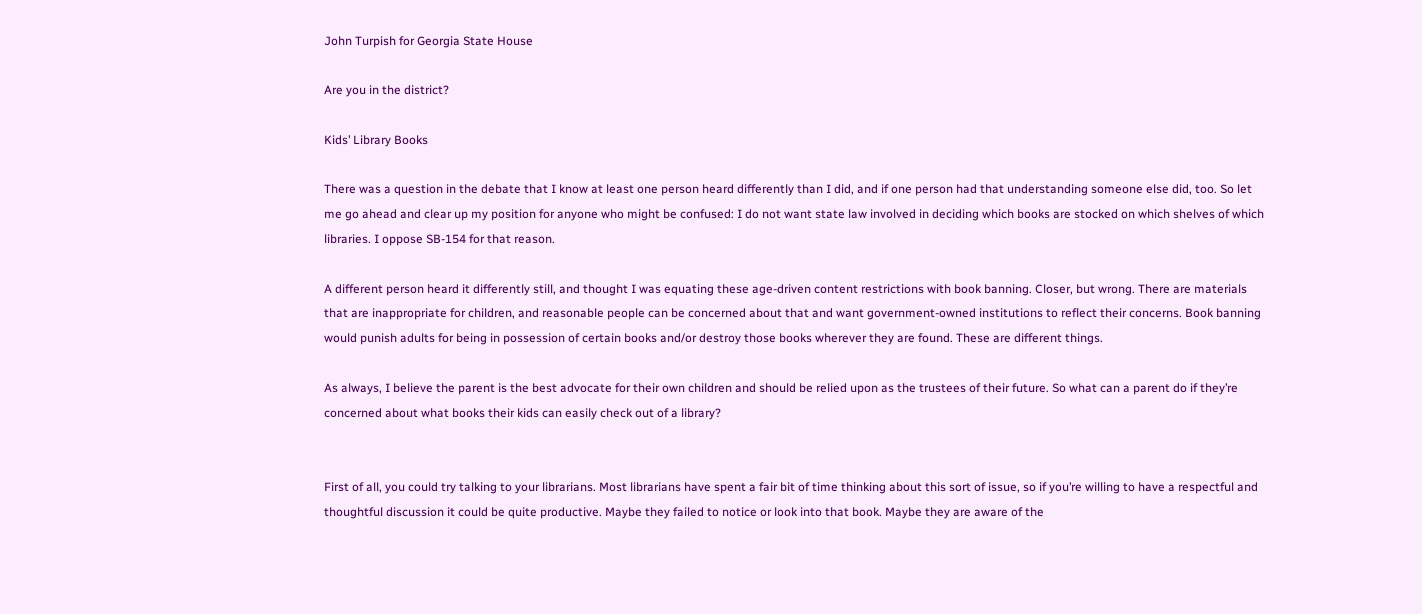John Turpish for Georgia State House

Are you in the district?

Kids’ Library Books

There was a question in the debate that I know at least one person heard differently than I did, and if one person had that understanding someone else did, too. So let me go ahead and clear up my position for anyone who might be confused: I do not want state law involved in deciding which books are stocked on which shelves of which libraries. I oppose SB-154 for that reason.

A different person heard it differently still, and thought I was equating these age-driven content restrictions with book banning. Closer, but wrong. There are materials that are inappropriate for children, and reasonable people can be concerned about that and want government-owned institutions to reflect their concerns. Book banning would punish adults for being in possession of certain books and/or destroy those books wherever they are found. These are different things.

As always, I believe the parent is the best advocate for their own children and should be relied upon as the trustees of their future. So what can a parent do if they’re concerned about what books their kids can easily check out of a library?


First of all, you could try talking to your librarians. Most librarians have spent a fair bit of time thinking about this sort of issue, so if you’re willing to have a respectful and thoughtful discussion it could be quite productive. Maybe they failed to notice or look into that book. Maybe they are aware of the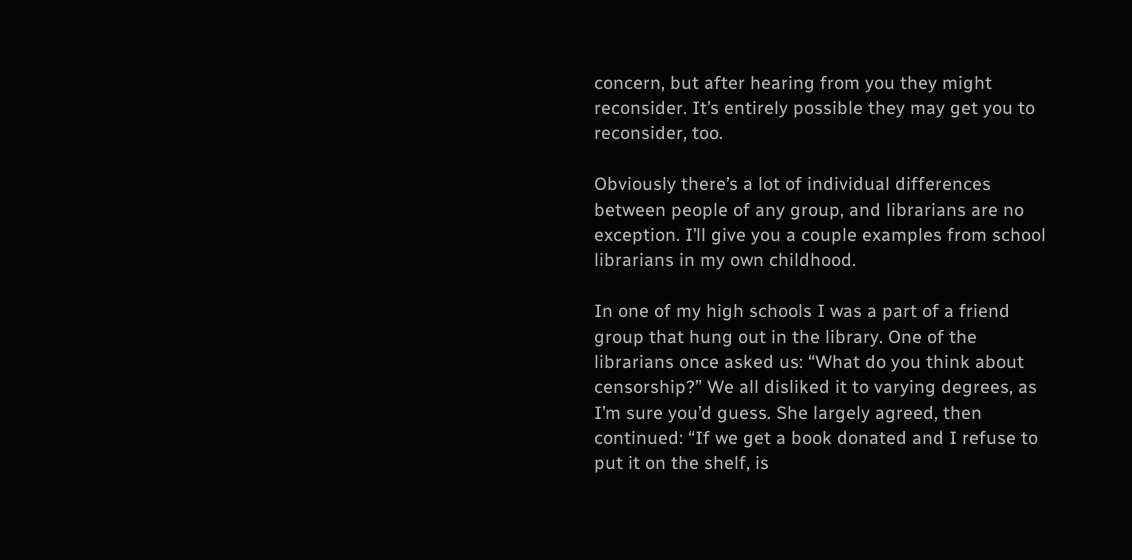concern, but after hearing from you they might reconsider. It’s entirely possible they may get you to reconsider, too.

Obviously there’s a lot of individual differences between people of any group, and librarians are no exception. I’ll give you a couple examples from school librarians in my own childhood.

In one of my high schools I was a part of a friend group that hung out in the library. One of the librarians once asked us: “What do you think about censorship?” We all disliked it to varying degrees, as I’m sure you’d guess. She largely agreed, then continued: “If we get a book donated and I refuse to put it on the shelf, is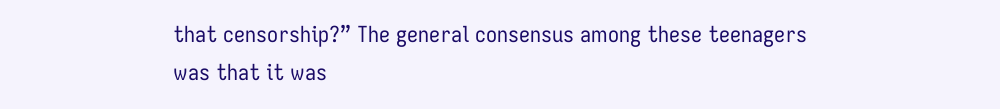that censorship?” The general consensus among these teenagers was that it was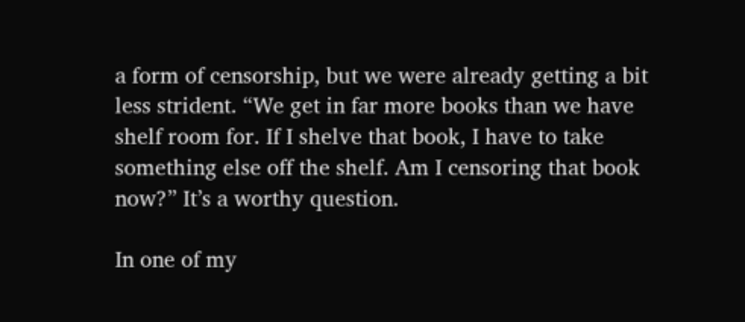a form of censorship, but we were already getting a bit less strident. “We get in far more books than we have shelf room for. If I shelve that book, I have to take something else off the shelf. Am I censoring that book now?” It’s a worthy question.

In one of my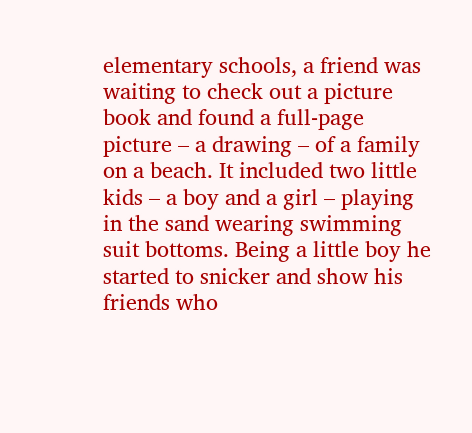elementary schools, a friend was waiting to check out a picture book and found a full-page picture – a drawing – of a family on a beach. It included two little kids – a boy and a girl – playing in the sand wearing swimming suit bottoms. Being a little boy he started to snicker and show his friends who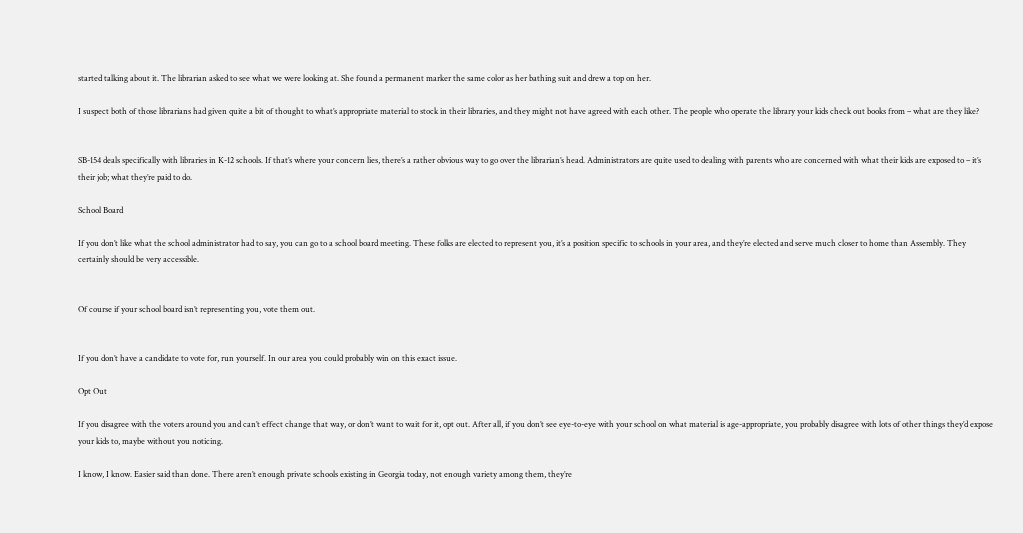started talking about it. The librarian asked to see what we were looking at. She found a permanent marker the same color as her bathing suit and drew a top on her.

I suspect both of those librarians had given quite a bit of thought to what’s appropriate material to stock in their libraries, and they might not have agreed with each other. The people who operate the library your kids check out books from – what are they like?


SB-154 deals specifically with libraries in K-12 schools. If that’s where your concern lies, there’s a rather obvious way to go over the librarian’s head. Administrators are quite used to dealing with parents who are concerned with what their kids are exposed to – it’s their job; what they’re paid to do.

School Board

If you don’t like what the school administrator had to say, you can go to a school board meeting. These folks are elected to represent you, it’s a position specific to schools in your area, and they’re elected and serve much closer to home than Assembly. They certainly should be very accessible.


Of course if your school board isn’t representing you, vote them out.


If you don’t have a candidate to vote for, run yourself. In our area you could probably win on this exact issue.

Opt Out

If you disagree with the voters around you and can’t effect change that way, or don’t want to wait for it, opt out. After all, if you don’t see eye-to-eye with your school on what material is age-appropriate, you probably disagree with lots of other things they’d expose your kids to, maybe without you noticing.

I know, I know. Easier said than done. There aren’t enough private schools existing in Georgia today, not enough variety among them, they’re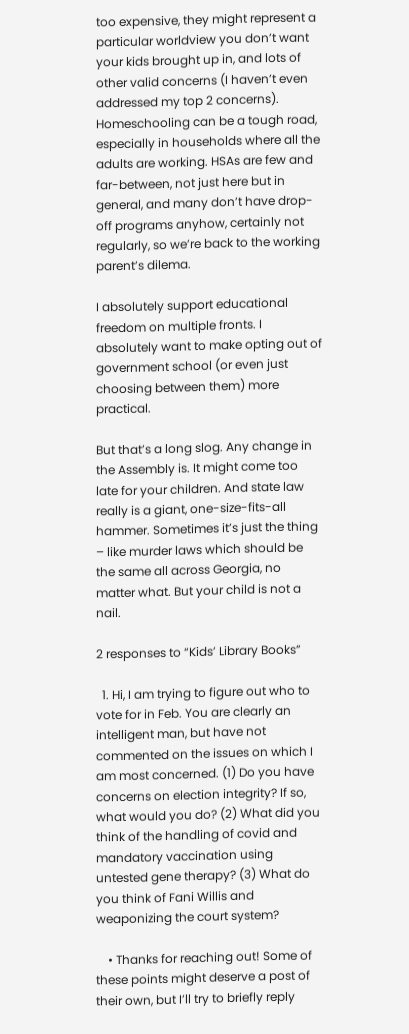too expensive, they might represent a particular worldview you don’t want your kids brought up in, and lots of other valid concerns (I haven’t even addressed my top 2 concerns). Homeschooling can be a tough road, especially in households where all the adults are working. HSAs are few and far-between, not just here but in general, and many don’t have drop-off programs anyhow, certainly not regularly, so we’re back to the working parent’s dilema.

I absolutely support educational freedom on multiple fronts. I absolutely want to make opting out of government school (or even just choosing between them) more practical.

But that’s a long slog. Any change in the Assembly is. It might come too late for your children. And state law really is a giant, one-size-fits-all hammer. Sometimes it’s just the thing – like murder laws which should be the same all across Georgia, no matter what. But your child is not a nail.

2 responses to “Kids’ Library Books”

  1. Hi, I am trying to figure out who to vote for in Feb. You are clearly an intelligent man, but have not commented on the issues on which I am most concerned. (1) Do you have concerns on election integrity? If so, what would you do? (2) What did you think of the handling of covid and mandatory vaccination using untested gene therapy? (3) What do you think of Fani Willis and weaponizing the court system?

    • Thanks for reaching out! Some of these points might deserve a post of their own, but I’ll try to briefly reply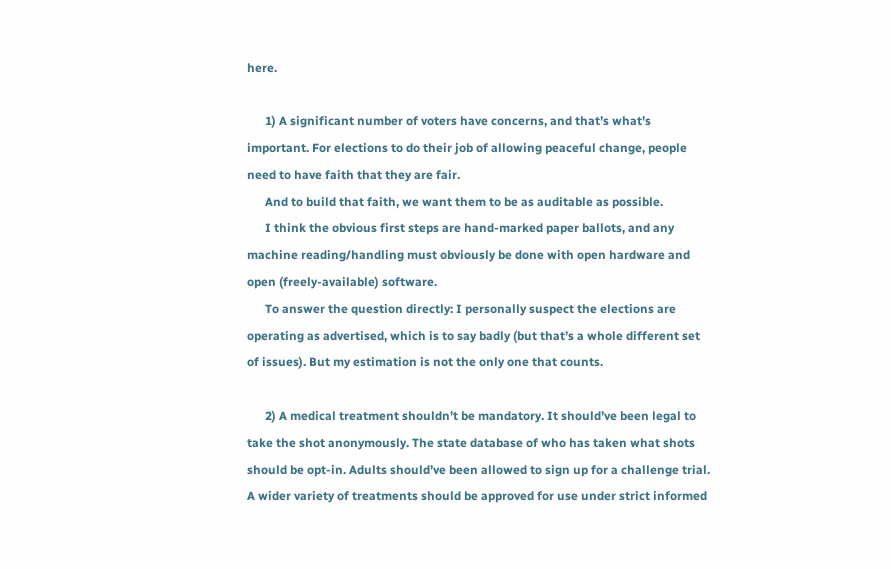here.

      1) A significant number of voters have concerns, and that’s what’s important. For elections to do their job of allowing peaceful change, people need to have faith that they are fair.
      And to build that faith, we want them to be as auditable as possible.
      I think the obvious first steps are hand-marked paper ballots, and any machine reading/handling must obviously be done with open hardware and open (freely-available) software.
      To answer the question directly: I personally suspect the elections are operating as advertised, which is to say badly (but that’s a whole different set of issues). But my estimation is not the only one that counts.

      2) A medical treatment shouldn’t be mandatory. It should’ve been legal to take the shot anonymously. The state database of who has taken what shots should be opt-in. Adults should’ve been allowed to sign up for a challenge trial. A wider variety of treatments should be approved for use under strict informed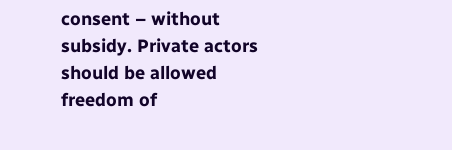consent – without subsidy. Private actors should be allowed freedom of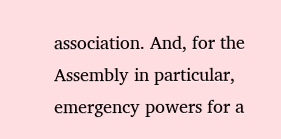association. And, for the Assembly in particular, emergency powers for a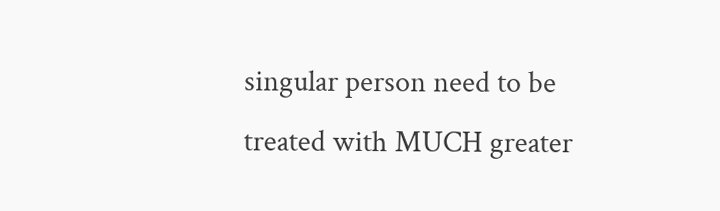singular person need to be treated with MUCH greater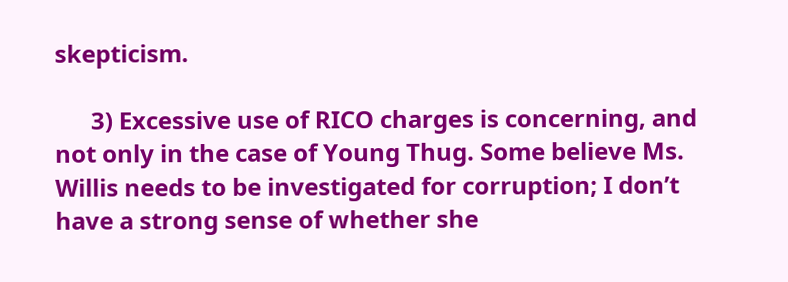skepticism.

      3) Excessive use of RICO charges is concerning, and not only in the case of Young Thug. Some believe Ms. Willis needs to be investigated for corruption; I don’t have a strong sense of whether she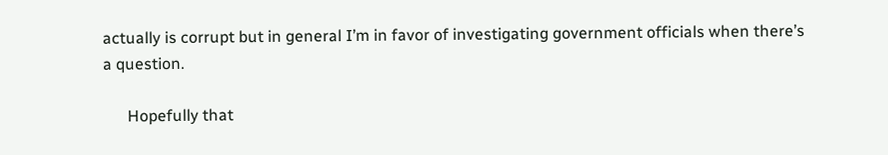actually is corrupt but in general I’m in favor of investigating government officials when there’s a question.

      Hopefully that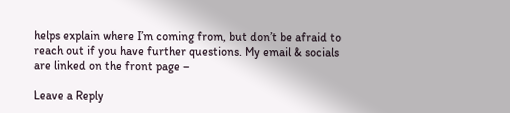helps explain where I’m coming from, but don’t be afraid to reach out if you have further questions. My email & socials are linked on the front page –

Leave a Reply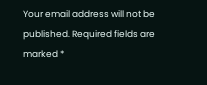Your email address will not be published. Required fields are marked *